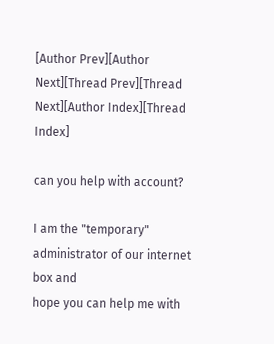[Author Prev][Author Next][Thread Prev][Thread Next][Author Index][Thread Index]

can you help with account?

I am the "temporary" administrator of our internet box and
hope you can help me with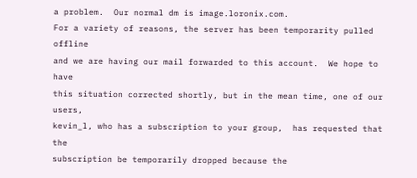a problem.  Our normal dm is image.loronix.com.
For a variety of reasons, the server has been temporarity pulled offline
and we are having our mail forwarded to this account.  We hope to have
this situation corrected shortly, but in the mean time, one of our users,
kevin_l, who has a subscription to your group,  has requested that the
subscription be temporarily dropped because the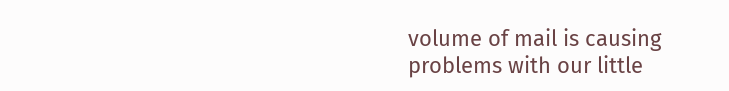volume of mail is causing
problems with our little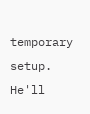temporary setup.  He'll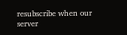resubscribe when our
server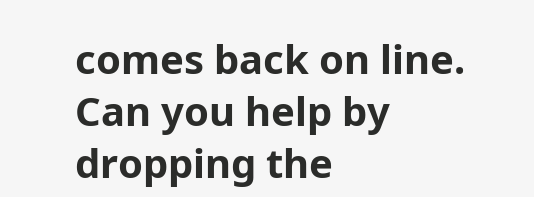comes back on line.  Can you help by dropping the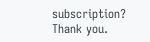subscription?
Thank you.